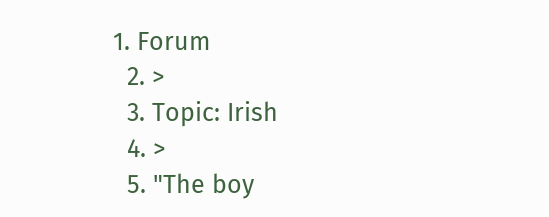1. Forum
  2. >
  3. Topic: Irish
  4. >
  5. "The boy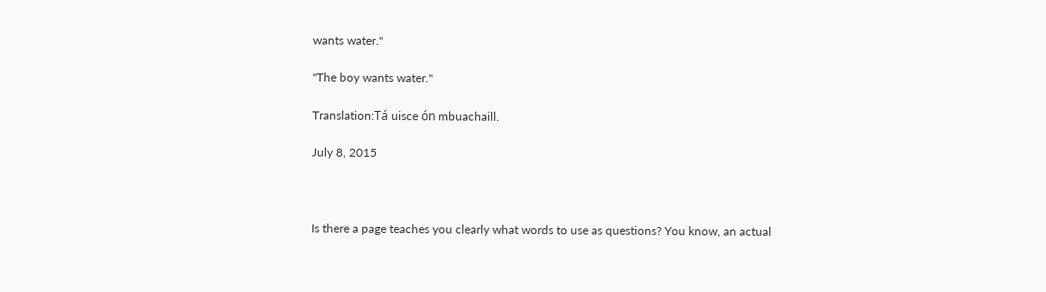wants water."

"The boy wants water."

Translation:Tá uisce ón mbuachaill.

July 8, 2015



Is there a page teaches you clearly what words to use as questions? You know, an actual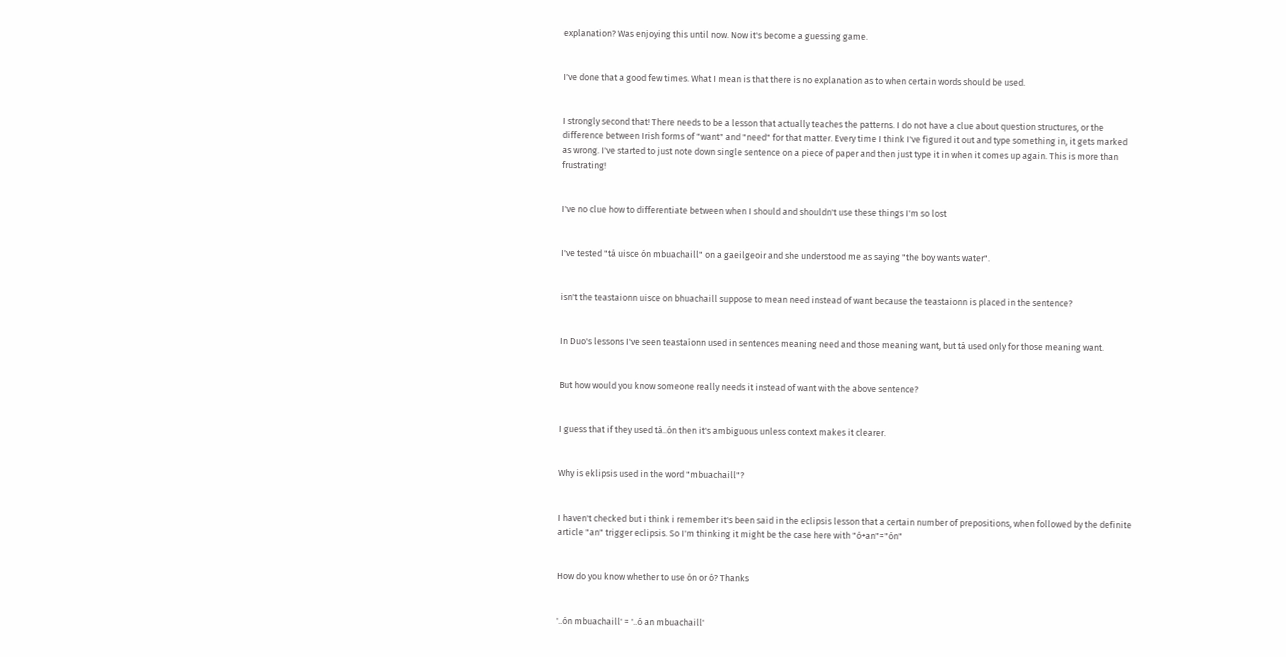explanation? Was enjoying this until now. Now it's become a guessing game.


I've done that a good few times. What I mean is that there is no explanation as to when certain words should be used.


I strongly second that! There needs to be a lesson that actually teaches the patterns. I do not have a clue about question structures, or the difference between Irish forms of "want" and "need" for that matter. Every time I think I've figured it out and type something in, it gets marked as wrong. I've started to just note down single sentence on a piece of paper and then just type it in when it comes up again. This is more than frustrating!


I've no clue how to differentiate between when I should and shouldn't use these things I'm so lost


I've tested "tá uisce ón mbuachaill" on a gaeilgeoir and she understood me as saying "the boy wants water".


isn't the teastaionn uisce on bhuachaill suppose to mean need instead of want because the teastaionn is placed in the sentence?


In Duo's lessons I've seen teastaíonn used in sentences meaning need and those meaning want, but tá used only for those meaning want.


But how would you know someone really needs it instead of want with the above sentence?


I guess that if they used tá..ón then it's ambiguous unless context makes it clearer.


Why is eklipsis used in the word "mbuachaill"?


I haven't checked but i think i remember it's been said in the eclipsis lesson that a certain number of prepositions, when followed by the definite article "an" trigger eclipsis. So I'm thinking it might be the case here with "ó+an"="ón"


How do you know whether to use ón or ó? Thanks


'..ón mbuachaill' = '..ó an mbuachaill'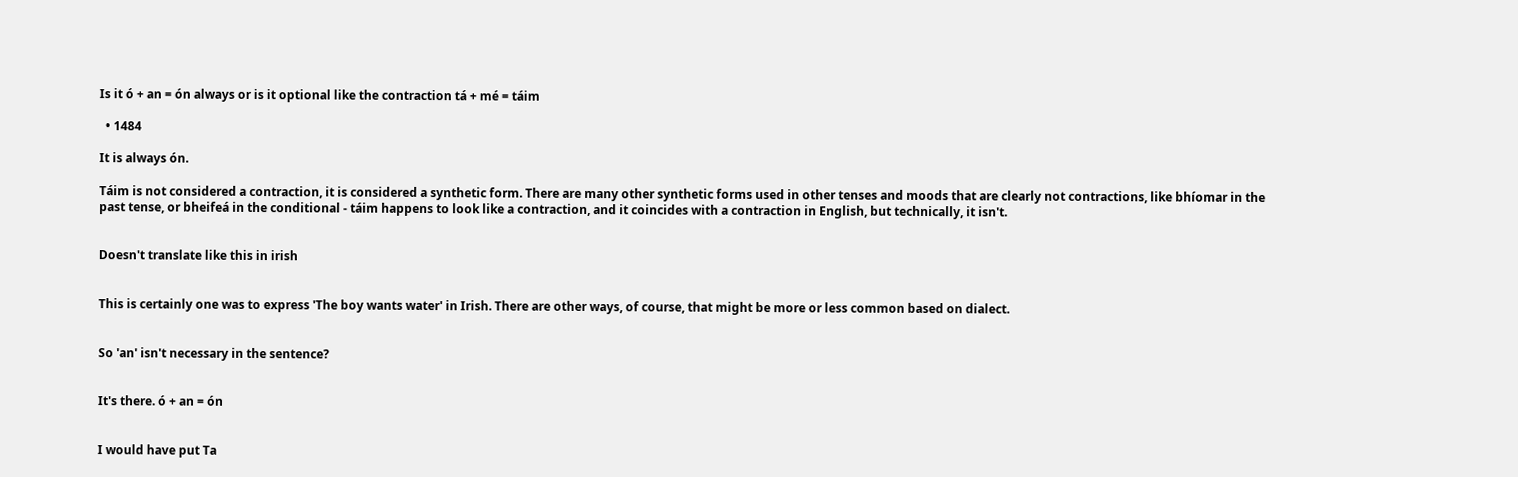Is it ó + an = ón always or is it optional like the contraction tá + mé = táim

  • 1484

It is always ón.

Táim is not considered a contraction, it is considered a synthetic form. There are many other synthetic forms used in other tenses and moods that are clearly not contractions, like bhíomar in the past tense, or bheifeá in the conditional - táim happens to look like a contraction, and it coincides with a contraction in English, but technically, it isn't.


Doesn't translate like this in irish


This is certainly one was to express 'The boy wants water' in Irish. There are other ways, of course, that might be more or less common based on dialect.


So 'an' isn't necessary in the sentence?


It's there. ó + an = ón


I would have put Ta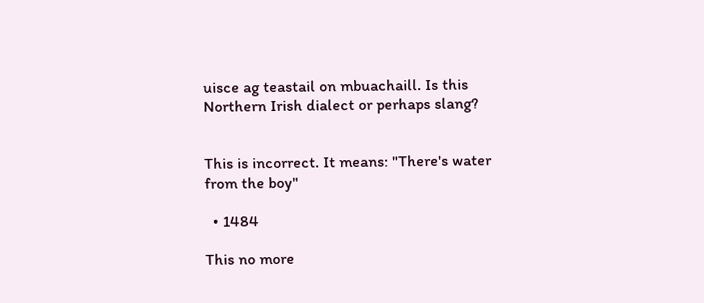uisce ag teastail on mbuachaill. Is this Northern Irish dialect or perhaps slang?


This is incorrect. It means: "There's water from the boy"

  • 1484

This no more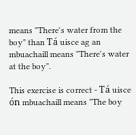means "There's water from the boy" than Tá uisce ag an mbuachaill means "There's water at the boy".

This exercise is correct - Tá uisce ón mbuachaill means "The boy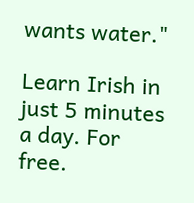wants water."

Learn Irish in just 5 minutes a day. For free.